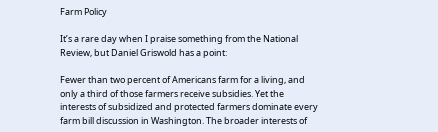Farm Policy

It’s a rare day when I praise something from the National Review, but Daniel Griswold has a point:

Fewer than two percent of Americans farm for a living, and only a third of those farmers receive subsidies. Yet the interests of subsidized and protected farmers dominate every farm bill discussion in Washington. The broader interests of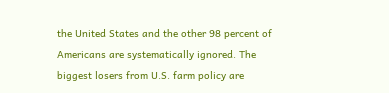the United States and the other 98 percent of Americans are systematically ignored. The biggest losers from U.S. farm policy are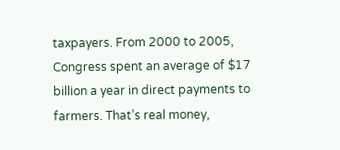taxpayers. From 2000 to 2005, Congress spent an average of $17 billion a year in direct payments to farmers. That’s real money,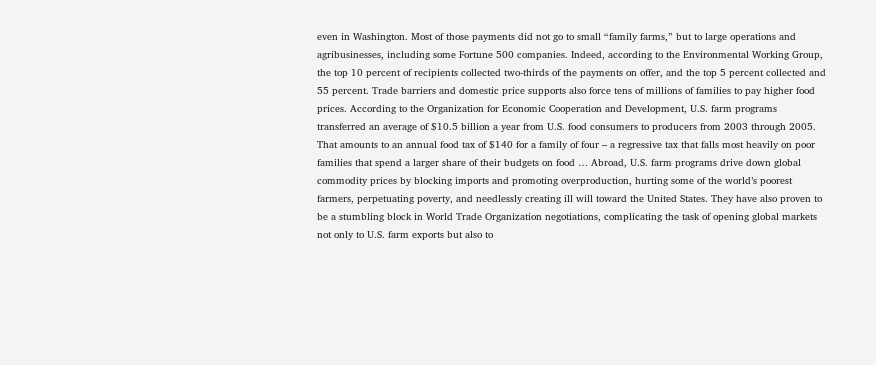even in Washington. Most of those payments did not go to small “family farms,” but to large operations and agribusinesses, including some Fortune 500 companies. Indeed, according to the Environmental Working Group, the top 10 percent of recipients collected two-thirds of the payments on offer, and the top 5 percent collected and 55 percent. Trade barriers and domestic price supports also force tens of millions of families to pay higher food prices. According to the Organization for Economic Cooperation and Development, U.S. farm programs transferred an average of $10.5 billion a year from U.S. food consumers to producers from 2003 through 2005. That amounts to an annual food tax of $140 for a family of four – a regressive tax that falls most heavily on poor families that spend a larger share of their budgets on food … Abroad, U.S. farm programs drive down global commodity prices by blocking imports and promoting overproduction, hurting some of the world’s poorest farmers, perpetuating poverty, and needlessly creating ill will toward the United States. They have also proven to be a stumbling block in World Trade Organization negotiations, complicating the task of opening global markets not only to U.S. farm exports but also to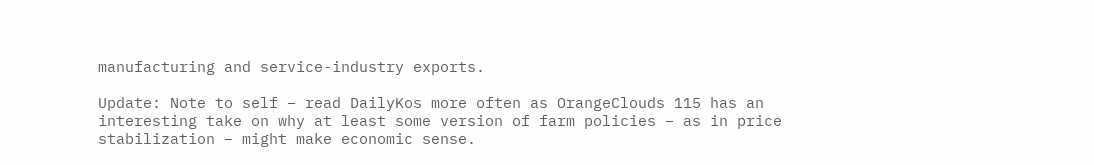manufacturing and service-industry exports.

Update: Note to self – read DailyKos more often as OrangeClouds 115 has an interesting take on why at least some version of farm policies – as in price stabilization – might make economic sense.